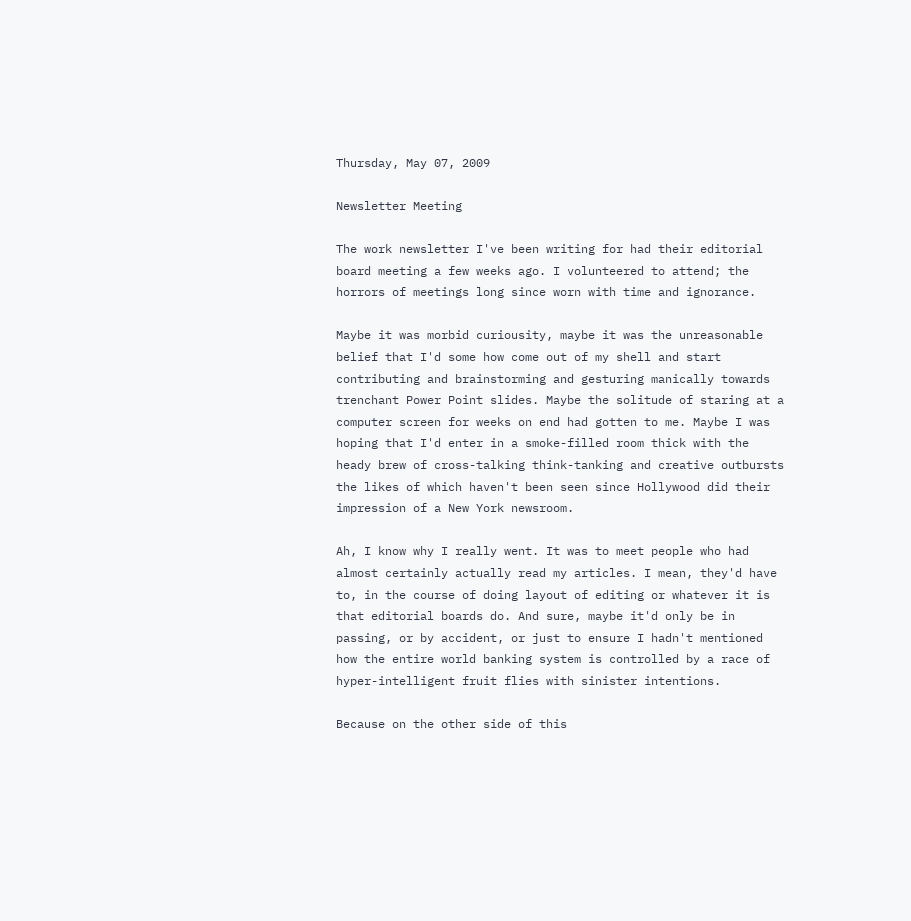Thursday, May 07, 2009

Newsletter Meeting

The work newsletter I've been writing for had their editorial board meeting a few weeks ago. I volunteered to attend; the horrors of meetings long since worn with time and ignorance.

Maybe it was morbid curiousity, maybe it was the unreasonable belief that I'd some how come out of my shell and start contributing and brainstorming and gesturing manically towards trenchant Power Point slides. Maybe the solitude of staring at a computer screen for weeks on end had gotten to me. Maybe I was hoping that I'd enter in a smoke-filled room thick with the heady brew of cross-talking think-tanking and creative outbursts the likes of which haven't been seen since Hollywood did their impression of a New York newsroom.

Ah, I know why I really went. It was to meet people who had almost certainly actually read my articles. I mean, they'd have to, in the course of doing layout of editing or whatever it is that editorial boards do. And sure, maybe it'd only be in passing, or by accident, or just to ensure I hadn't mentioned how the entire world banking system is controlled by a race of hyper-intelligent fruit flies with sinister intentions.

Because on the other side of this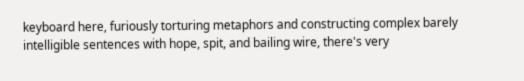keyboard here, furiously torturing metaphors and constructing complex barely intelligible sentences with hope, spit, and bailing wire, there's very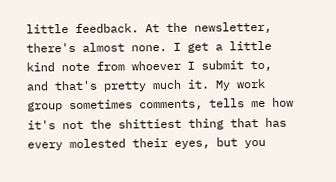little feedback. At the newsletter, there's almost none. I get a little kind note from whoever I submit to, and that's pretty much it. My work group sometimes comments, tells me how it's not the shittiest thing that has every molested their eyes, but you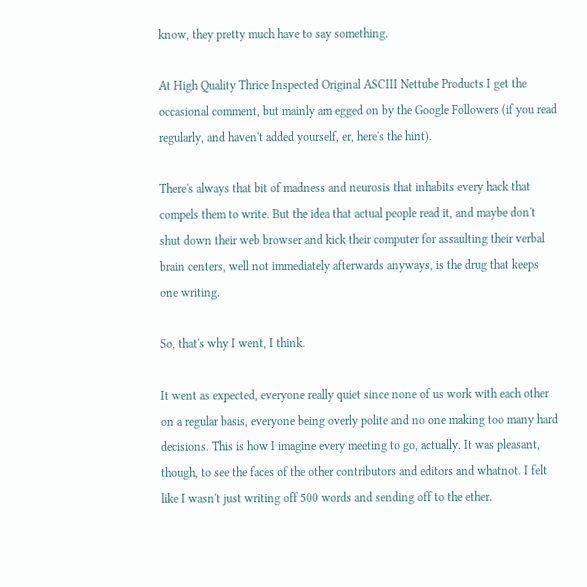know, they pretty much have to say something.

At High Quality Thrice Inspected Original ASCIII Nettube Products I get the occasional comment, but mainly am egged on by the Google Followers (if you read regularly, and haven't added yourself, er, here's the hint).

There's always that bit of madness and neurosis that inhabits every hack that compels them to write. But the idea that actual people read it, and maybe don't shut down their web browser and kick their computer for assaulting their verbal brain centers, well not immediately afterwards anyways, is the drug that keeps one writing.

So, that's why I went, I think.

It went as expected, everyone really quiet since none of us work with each other on a regular basis, everyone being overly polite and no one making too many hard decisions. This is how I imagine every meeting to go, actually. It was pleasant, though, to see the faces of the other contributors and editors and whatnot. I felt like I wasn't just writing off 500 words and sending off to the ether.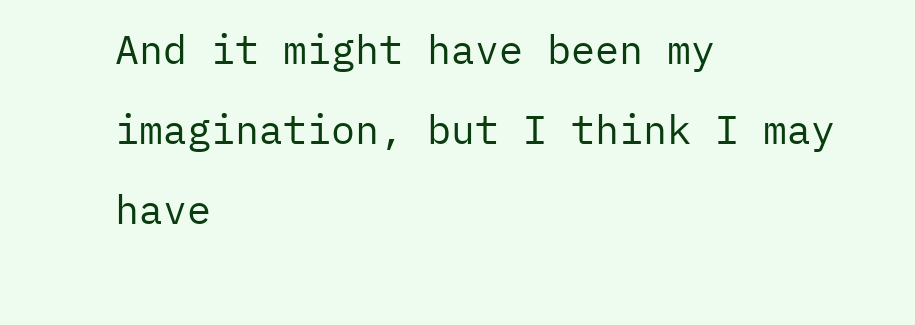And it might have been my imagination, but I think I may have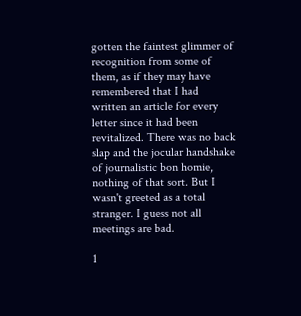gotten the faintest glimmer of recognition from some of them, as if they may have remembered that I had written an article for every letter since it had been revitalized. There was no back slap and the jocular handshake of journalistic bon homie, nothing of that sort. But I wasn't greeted as a total stranger. I guess not all meetings are bad.

1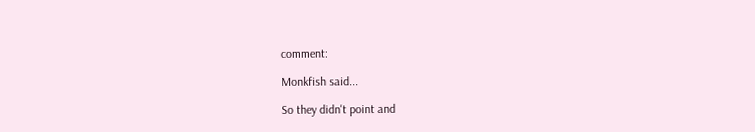comment:

Monkfish said...

So they didn't point and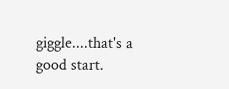giggle....that's a good start.